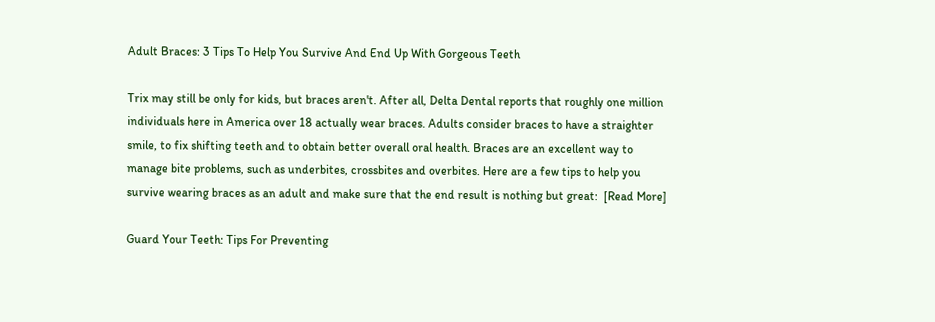Adult Braces: 3 Tips To Help You Survive And End Up With Gorgeous Teeth

Trix may still be only for kids, but braces aren't. After all, Delta Dental reports that roughly one million individuals here in America over 18 actually wear braces. Adults consider braces to have a straighter smile, to fix shifting teeth and to obtain better overall oral health. Braces are an excellent way to manage bite problems, such as underbites, crossbites and overbites. Here are a few tips to help you survive wearing braces as an adult and make sure that the end result is nothing but great:  [Read More]

Guard Your Teeth: Tips For Preventing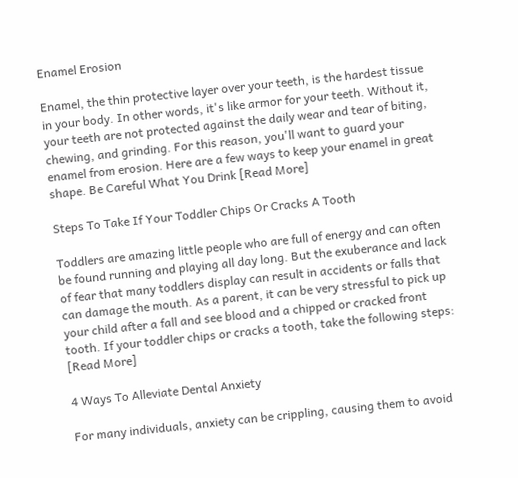Enamel Erosion

Enamel, the thin protective layer over your teeth, is the hardest tissue in your body. In other words, it's like armor for your teeth. Without it, your teeth are not protected against the daily wear and tear of biting, chewing, and grinding. For this reason, you'll want to guard your enamel from erosion. Here are a few ways to keep your enamel in great shape. Be Careful What You Drink [Read More]

Steps To Take If Your Toddler Chips Or Cracks A Tooth

Toddlers are amazing little people who are full of energy and can often be found running and playing all day long. But the exuberance and lack of fear that many toddlers display can result in accidents or falls that can damage the mouth. As a parent, it can be very stressful to pick up your child after a fall and see blood and a chipped or cracked front tooth. If your toddler chips or cracks a tooth, take the following steps: [Read More]

4 Ways To Alleviate Dental Anxiety

For many individuals, anxiety can be crippling, causing them to avoid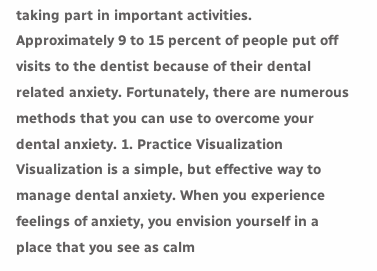taking part in important activities. Approximately 9 to 15 percent of people put off visits to the dentist because of their dental related anxiety. Fortunately, there are numerous methods that you can use to overcome your dental anxiety. 1. Practice Visualization Visualization is a simple, but effective way to manage dental anxiety. When you experience feelings of anxiety, you envision yourself in a place that you see as calm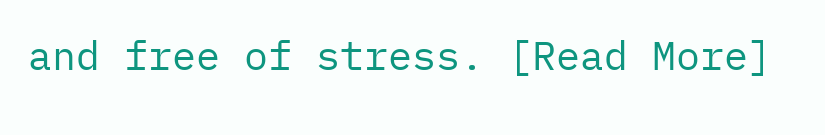and free of stress. [Read More]